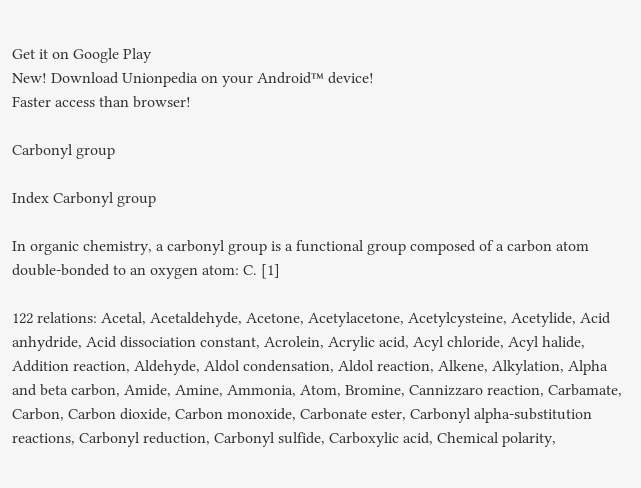Get it on Google Play
New! Download Unionpedia on your Android™ device!
Faster access than browser!

Carbonyl group

Index Carbonyl group

In organic chemistry, a carbonyl group is a functional group composed of a carbon atom double-bonded to an oxygen atom: C. [1]

122 relations: Acetal, Acetaldehyde, Acetone, Acetylacetone, Acetylcysteine, Acetylide, Acid anhydride, Acid dissociation constant, Acrolein, Acrylic acid, Acyl chloride, Acyl halide, Addition reaction, Aldehyde, Aldol condensation, Aldol reaction, Alkene, Alkylation, Alpha and beta carbon, Amide, Amine, Ammonia, Atom, Bromine, Cannizzaro reaction, Carbamate, Carbon, Carbon dioxide, Carbon monoxide, Carbonate ester, Carbonyl alpha-substitution reactions, Carbonyl reduction, Carbonyl sulfide, Carboxylic acid, Chemical polarity,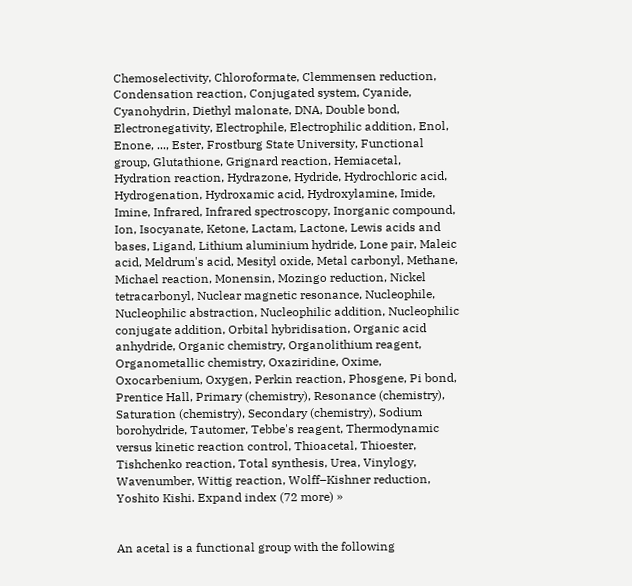Chemoselectivity, Chloroformate, Clemmensen reduction, Condensation reaction, Conjugated system, Cyanide, Cyanohydrin, Diethyl malonate, DNA, Double bond, Electronegativity, Electrophile, Electrophilic addition, Enol, Enone, ..., Ester, Frostburg State University, Functional group, Glutathione, Grignard reaction, Hemiacetal, Hydration reaction, Hydrazone, Hydride, Hydrochloric acid, Hydrogenation, Hydroxamic acid, Hydroxylamine, Imide, Imine, Infrared, Infrared spectroscopy, Inorganic compound, Ion, Isocyanate, Ketone, Lactam, Lactone, Lewis acids and bases, Ligand, Lithium aluminium hydride, Lone pair, Maleic acid, Meldrum's acid, Mesityl oxide, Metal carbonyl, Methane, Michael reaction, Monensin, Mozingo reduction, Nickel tetracarbonyl, Nuclear magnetic resonance, Nucleophile, Nucleophilic abstraction, Nucleophilic addition, Nucleophilic conjugate addition, Orbital hybridisation, Organic acid anhydride, Organic chemistry, Organolithium reagent, Organometallic chemistry, Oxaziridine, Oxime, Oxocarbenium, Oxygen, Perkin reaction, Phosgene, Pi bond, Prentice Hall, Primary (chemistry), Resonance (chemistry), Saturation (chemistry), Secondary (chemistry), Sodium borohydride, Tautomer, Tebbe's reagent, Thermodynamic versus kinetic reaction control, Thioacetal, Thioester, Tishchenko reaction, Total synthesis, Urea, Vinylogy, Wavenumber, Wittig reaction, Wolff–Kishner reduction, Yoshito Kishi. Expand index (72 more) »


An acetal is a functional group with the following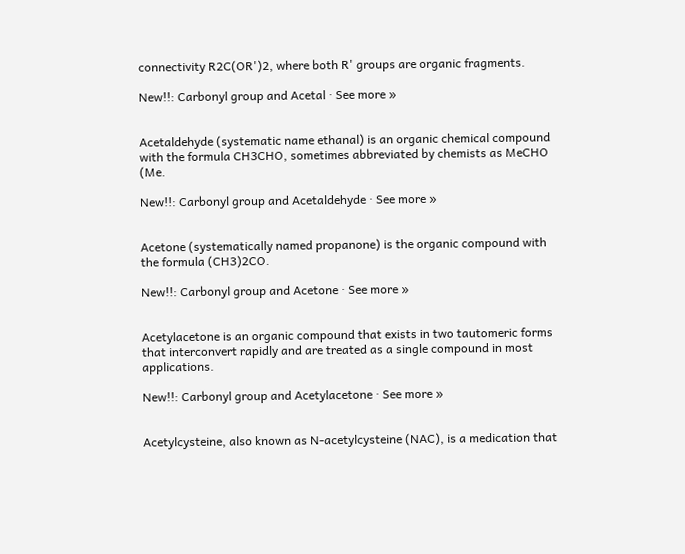connectivity R2C(OR')2, where both R' groups are organic fragments.

New!!: Carbonyl group and Acetal · See more »


Acetaldehyde (systematic name ethanal) is an organic chemical compound with the formula CH3CHO, sometimes abbreviated by chemists as MeCHO (Me.

New!!: Carbonyl group and Acetaldehyde · See more »


Acetone (systematically named propanone) is the organic compound with the formula (CH3)2CO.

New!!: Carbonyl group and Acetone · See more »


Acetylacetone is an organic compound that exists in two tautomeric forms that interconvert rapidly and are treated as a single compound in most applications.

New!!: Carbonyl group and Acetylacetone · See more »


Acetylcysteine, also known as N-acetylcysteine (NAC), is a medication that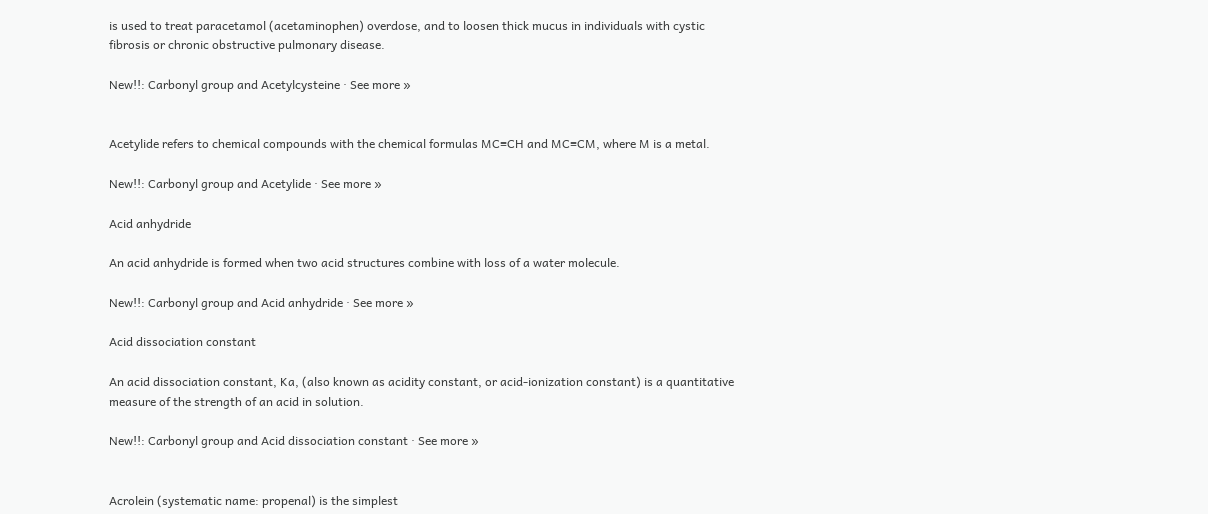is used to treat paracetamol (acetaminophen) overdose, and to loosen thick mucus in individuals with cystic fibrosis or chronic obstructive pulmonary disease.

New!!: Carbonyl group and Acetylcysteine · See more »


Acetylide refers to chemical compounds with the chemical formulas MC≡CH and MC≡CM, where M is a metal.

New!!: Carbonyl group and Acetylide · See more »

Acid anhydride

An acid anhydride is formed when two acid structures combine with loss of a water molecule.

New!!: Carbonyl group and Acid anhydride · See more »

Acid dissociation constant

An acid dissociation constant, Ka, (also known as acidity constant, or acid-ionization constant) is a quantitative measure of the strength of an acid in solution.

New!!: Carbonyl group and Acid dissociation constant · See more »


Acrolein (systematic name: propenal) is the simplest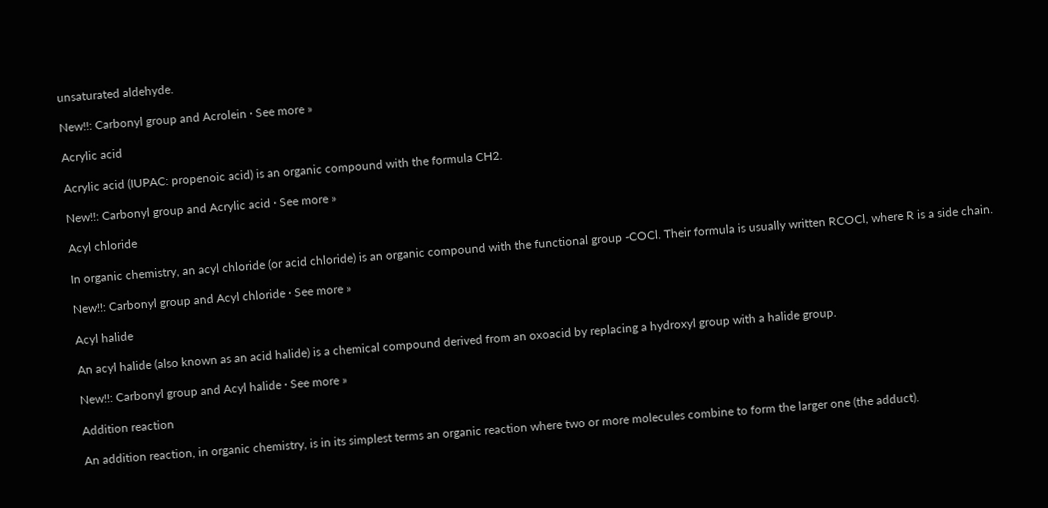unsaturated aldehyde.

New!!: Carbonyl group and Acrolein · See more »

Acrylic acid

Acrylic acid (IUPAC: propenoic acid) is an organic compound with the formula CH2.

New!!: Carbonyl group and Acrylic acid · See more »

Acyl chloride

In organic chemistry, an acyl chloride (or acid chloride) is an organic compound with the functional group -COCl. Their formula is usually written RCOCl, where R is a side chain.

New!!: Carbonyl group and Acyl chloride · See more »

Acyl halide

An acyl halide (also known as an acid halide) is a chemical compound derived from an oxoacid by replacing a hydroxyl group with a halide group.

New!!: Carbonyl group and Acyl halide · See more »

Addition reaction

An addition reaction, in organic chemistry, is in its simplest terms an organic reaction where two or more molecules combine to form the larger one (the adduct).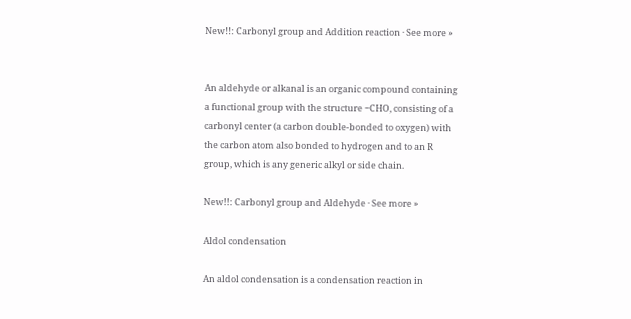New!!: Carbonyl group and Addition reaction · See more »


An aldehyde or alkanal is an organic compound containing a functional group with the structure −CHO, consisting of a carbonyl center (a carbon double-bonded to oxygen) with the carbon atom also bonded to hydrogen and to an R group, which is any generic alkyl or side chain.

New!!: Carbonyl group and Aldehyde · See more »

Aldol condensation

An aldol condensation is a condensation reaction in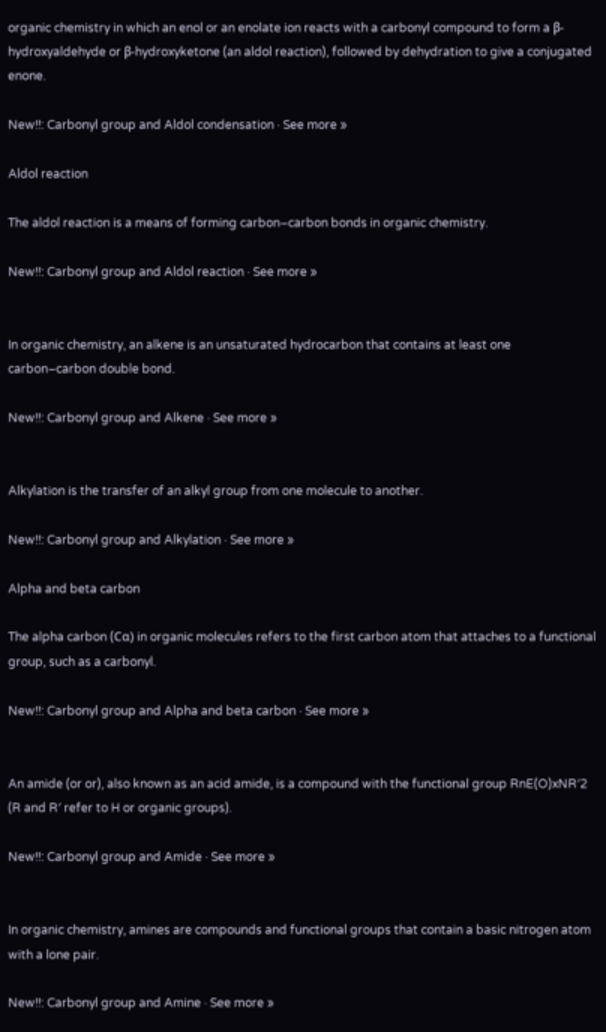organic chemistry in which an enol or an enolate ion reacts with a carbonyl compound to form a β-hydroxyaldehyde or β-hydroxyketone (an aldol reaction), followed by dehydration to give a conjugated enone.

New!!: Carbonyl group and Aldol condensation · See more »

Aldol reaction

The aldol reaction is a means of forming carbon–carbon bonds in organic chemistry.

New!!: Carbonyl group and Aldol reaction · See more »


In organic chemistry, an alkene is an unsaturated hydrocarbon that contains at least one carbon–carbon double bond.

New!!: Carbonyl group and Alkene · See more »


Alkylation is the transfer of an alkyl group from one molecule to another.

New!!: Carbonyl group and Alkylation · See more »

Alpha and beta carbon

The alpha carbon (Cα) in organic molecules refers to the first carbon atom that attaches to a functional group, such as a carbonyl.

New!!: Carbonyl group and Alpha and beta carbon · See more »


An amide (or or), also known as an acid amide, is a compound with the functional group RnE(O)xNR′2 (R and R′ refer to H or organic groups).

New!!: Carbonyl group and Amide · See more »


In organic chemistry, amines are compounds and functional groups that contain a basic nitrogen atom with a lone pair.

New!!: Carbonyl group and Amine · See more »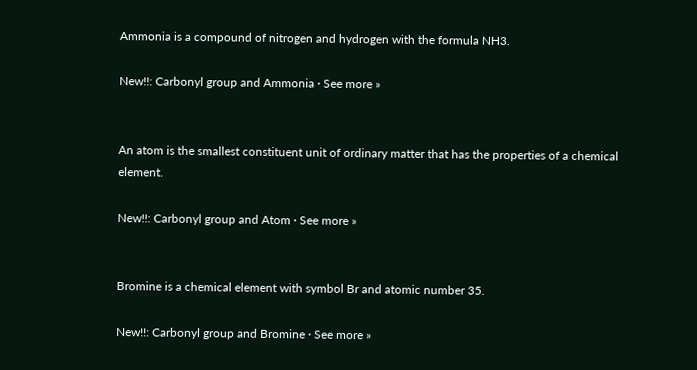Ammonia is a compound of nitrogen and hydrogen with the formula NH3.

New!!: Carbonyl group and Ammonia · See more »


An atom is the smallest constituent unit of ordinary matter that has the properties of a chemical element.

New!!: Carbonyl group and Atom · See more »


Bromine is a chemical element with symbol Br and atomic number 35.

New!!: Carbonyl group and Bromine · See more »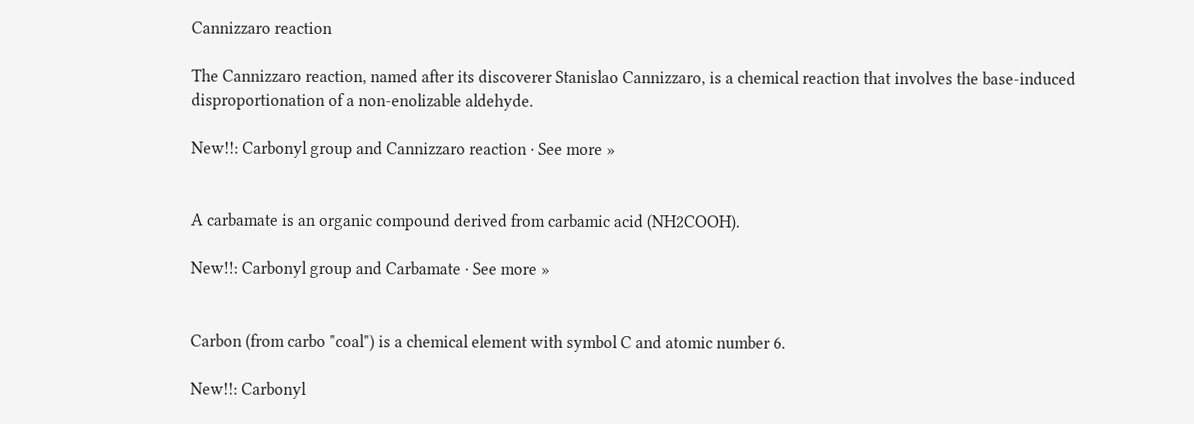Cannizzaro reaction

The Cannizzaro reaction, named after its discoverer Stanislao Cannizzaro, is a chemical reaction that involves the base-induced disproportionation of a non-enolizable aldehyde.

New!!: Carbonyl group and Cannizzaro reaction · See more »


A carbamate is an organic compound derived from carbamic acid (NH2COOH).

New!!: Carbonyl group and Carbamate · See more »


Carbon (from carbo "coal") is a chemical element with symbol C and atomic number 6.

New!!: Carbonyl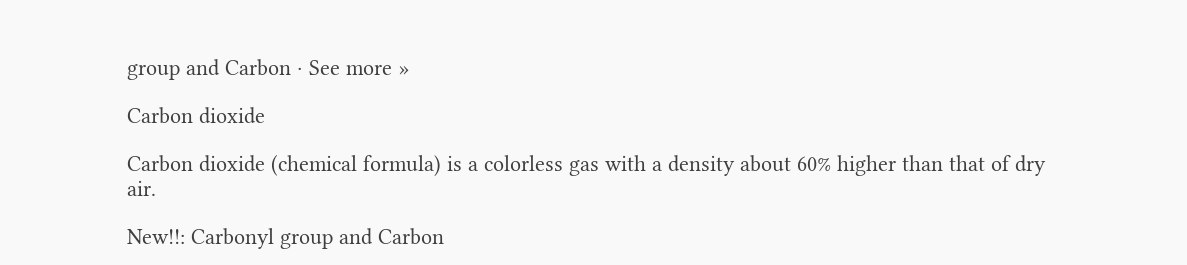group and Carbon · See more »

Carbon dioxide

Carbon dioxide (chemical formula) is a colorless gas with a density about 60% higher than that of dry air.

New!!: Carbonyl group and Carbon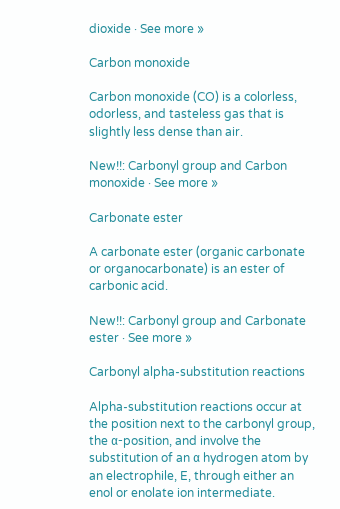dioxide · See more »

Carbon monoxide

Carbon monoxide (CO) is a colorless, odorless, and tasteless gas that is slightly less dense than air.

New!!: Carbonyl group and Carbon monoxide · See more »

Carbonate ester

A carbonate ester (organic carbonate or organocarbonate) is an ester of carbonic acid.

New!!: Carbonyl group and Carbonate ester · See more »

Carbonyl alpha-substitution reactions

Alpha-substitution reactions occur at the position next to the carbonyl group, the α-position, and involve the substitution of an α hydrogen atom by an electrophile, E, through either an enol or enolate ion intermediate.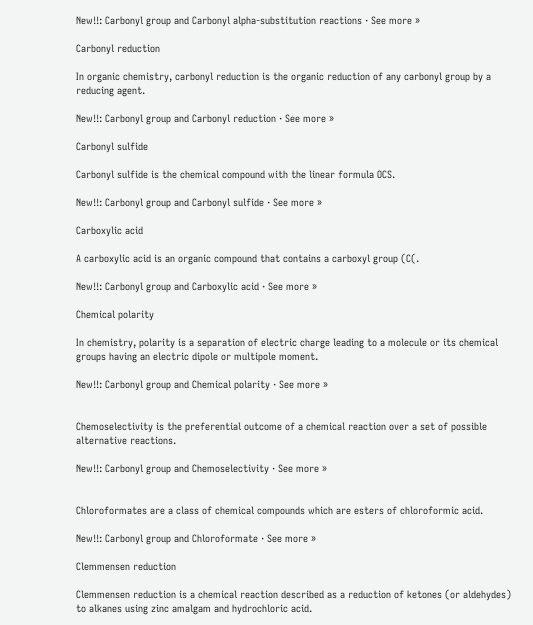New!!: Carbonyl group and Carbonyl alpha-substitution reactions · See more »

Carbonyl reduction

In organic chemistry, carbonyl reduction is the organic reduction of any carbonyl group by a reducing agent.

New!!: Carbonyl group and Carbonyl reduction · See more »

Carbonyl sulfide

Carbonyl sulfide is the chemical compound with the linear formula OCS.

New!!: Carbonyl group and Carbonyl sulfide · See more »

Carboxylic acid

A carboxylic acid is an organic compound that contains a carboxyl group (C(.

New!!: Carbonyl group and Carboxylic acid · See more »

Chemical polarity

In chemistry, polarity is a separation of electric charge leading to a molecule or its chemical groups having an electric dipole or multipole moment.

New!!: Carbonyl group and Chemical polarity · See more »


Chemoselectivity is the preferential outcome of a chemical reaction over a set of possible alternative reactions.

New!!: Carbonyl group and Chemoselectivity · See more »


Chloroformates are a class of chemical compounds which are esters of chloroformic acid.

New!!: Carbonyl group and Chloroformate · See more »

Clemmensen reduction

Clemmensen reduction is a chemical reaction described as a reduction of ketones (or aldehydes) to alkanes using zinc amalgam and hydrochloric acid.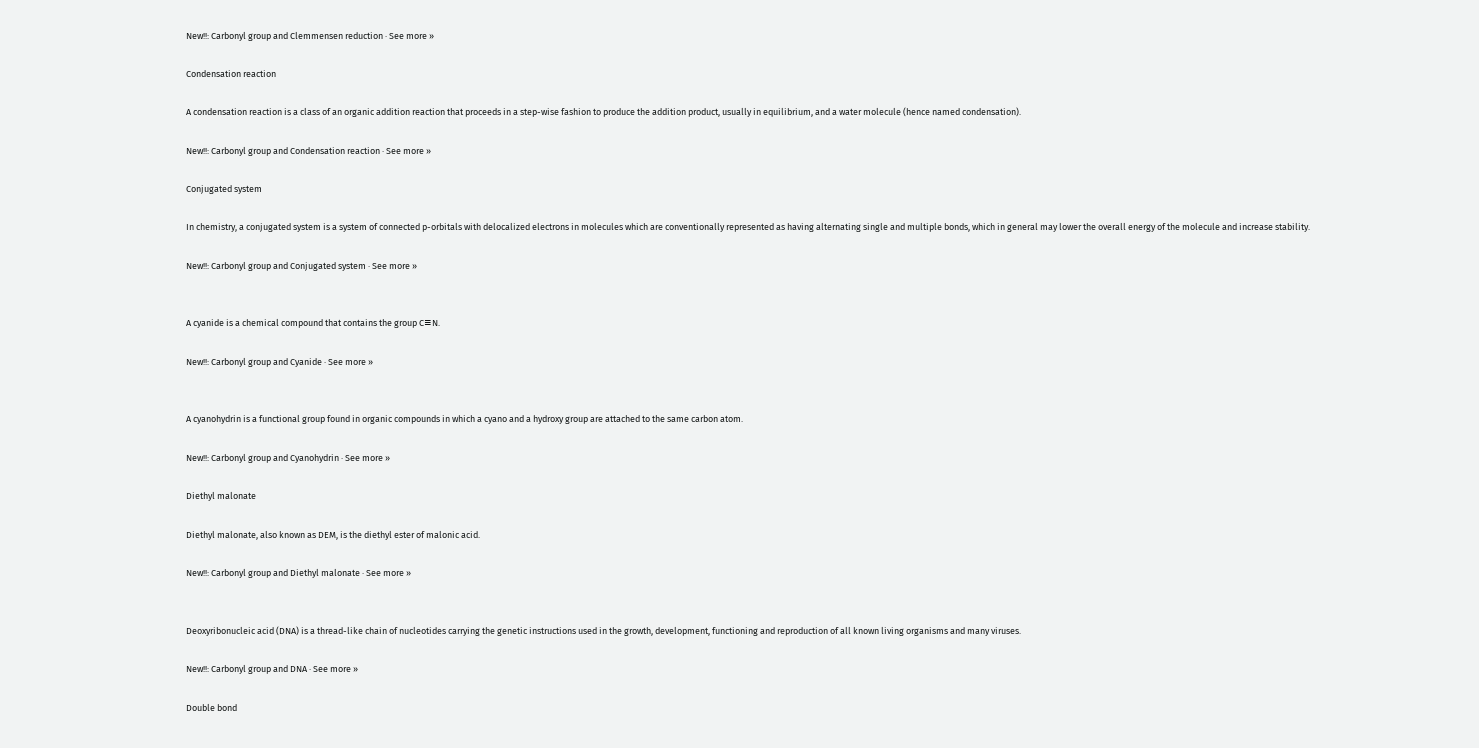New!!: Carbonyl group and Clemmensen reduction · See more »

Condensation reaction

A condensation reaction is a class of an organic addition reaction that proceeds in a step-wise fashion to produce the addition product, usually in equilibrium, and a water molecule (hence named condensation).

New!!: Carbonyl group and Condensation reaction · See more »

Conjugated system

In chemistry, a conjugated system is a system of connected p-orbitals with delocalized electrons in molecules which are conventionally represented as having alternating single and multiple bonds, which in general may lower the overall energy of the molecule and increase stability.

New!!: Carbonyl group and Conjugated system · See more »


A cyanide is a chemical compound that contains the group C≡N.

New!!: Carbonyl group and Cyanide · See more »


A cyanohydrin is a functional group found in organic compounds in which a cyano and a hydroxy group are attached to the same carbon atom.

New!!: Carbonyl group and Cyanohydrin · See more »

Diethyl malonate

Diethyl malonate, also known as DEM, is the diethyl ester of malonic acid.

New!!: Carbonyl group and Diethyl malonate · See more »


Deoxyribonucleic acid (DNA) is a thread-like chain of nucleotides carrying the genetic instructions used in the growth, development, functioning and reproduction of all known living organisms and many viruses.

New!!: Carbonyl group and DNA · See more »

Double bond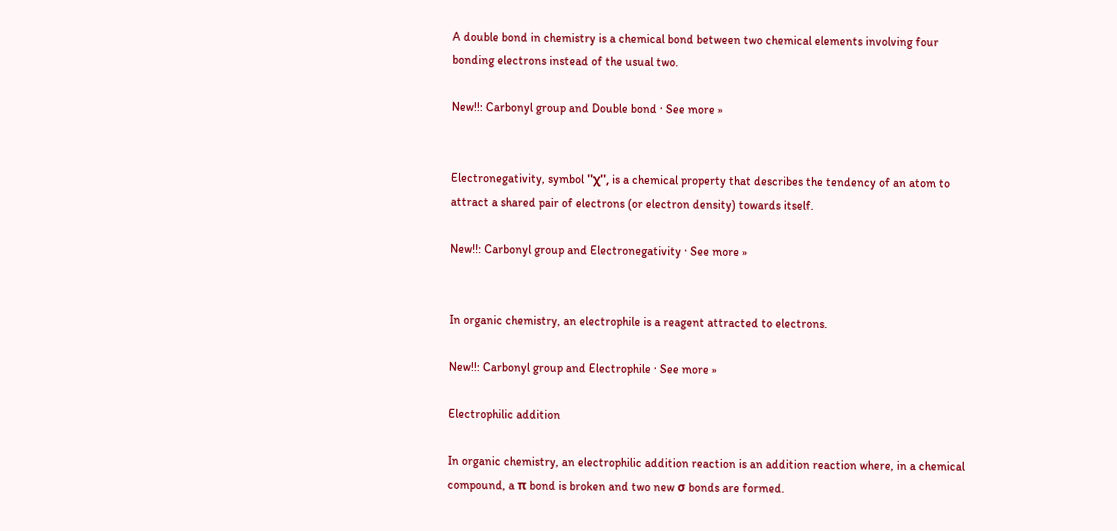A double bond in chemistry is a chemical bond between two chemical elements involving four bonding electrons instead of the usual two.

New!!: Carbonyl group and Double bond · See more »


Electronegativity, symbol ''χ'', is a chemical property that describes the tendency of an atom to attract a shared pair of electrons (or electron density) towards itself.

New!!: Carbonyl group and Electronegativity · See more »


In organic chemistry, an electrophile is a reagent attracted to electrons.

New!!: Carbonyl group and Electrophile · See more »

Electrophilic addition

In organic chemistry, an electrophilic addition reaction is an addition reaction where, in a chemical compound, a π bond is broken and two new σ bonds are formed.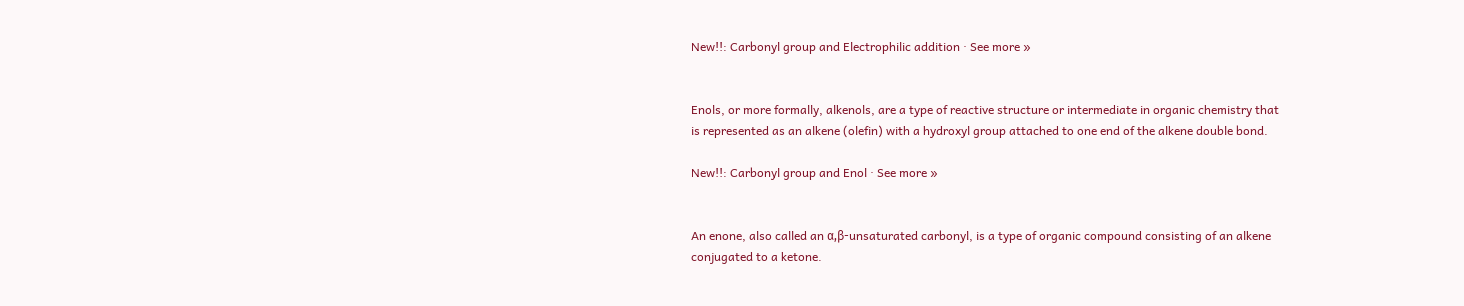New!!: Carbonyl group and Electrophilic addition · See more »


Enols, or more formally, alkenols, are a type of reactive structure or intermediate in organic chemistry that is represented as an alkene (olefin) with a hydroxyl group attached to one end of the alkene double bond.

New!!: Carbonyl group and Enol · See more »


An enone, also called an α,β-unsaturated carbonyl, is a type of organic compound consisting of an alkene conjugated to a ketone.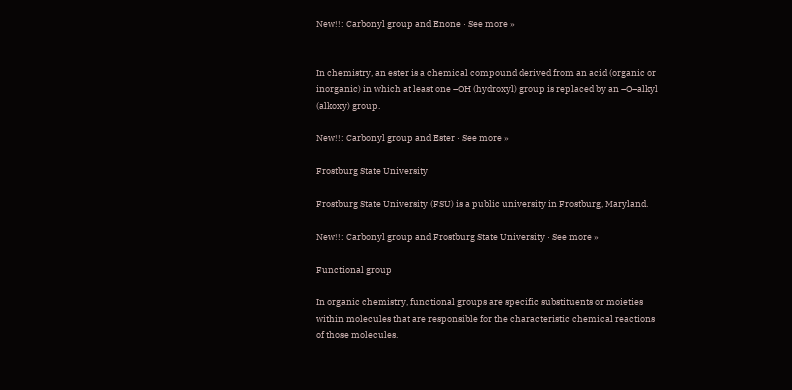New!!: Carbonyl group and Enone · See more »


In chemistry, an ester is a chemical compound derived from an acid (organic or inorganic) in which at least one –OH (hydroxyl) group is replaced by an –O–alkyl (alkoxy) group.

New!!: Carbonyl group and Ester · See more »

Frostburg State University

Frostburg State University (FSU) is a public university in Frostburg, Maryland.

New!!: Carbonyl group and Frostburg State University · See more »

Functional group

In organic chemistry, functional groups are specific substituents or moieties within molecules that are responsible for the characteristic chemical reactions of those molecules.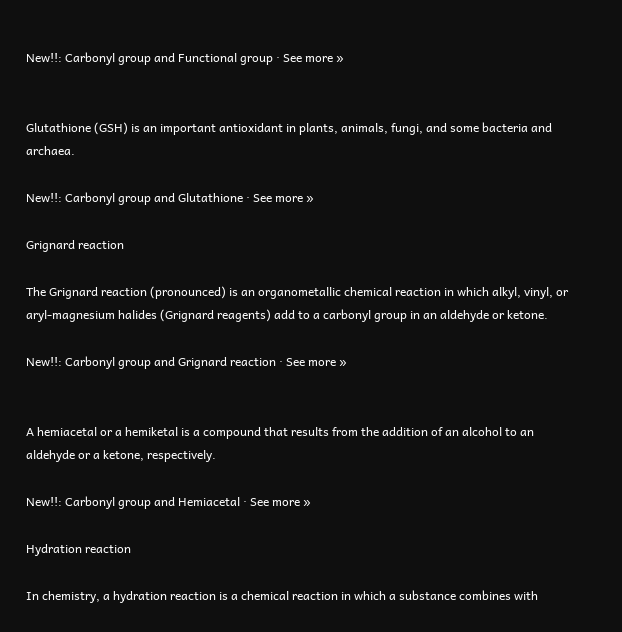New!!: Carbonyl group and Functional group · See more »


Glutathione (GSH) is an important antioxidant in plants, animals, fungi, and some bacteria and archaea.

New!!: Carbonyl group and Glutathione · See more »

Grignard reaction

The Grignard reaction (pronounced) is an organometallic chemical reaction in which alkyl, vinyl, or aryl-magnesium halides (Grignard reagents) add to a carbonyl group in an aldehyde or ketone.

New!!: Carbonyl group and Grignard reaction · See more »


A hemiacetal or a hemiketal is a compound that results from the addition of an alcohol to an aldehyde or a ketone, respectively.

New!!: Carbonyl group and Hemiacetal · See more »

Hydration reaction

In chemistry, a hydration reaction is a chemical reaction in which a substance combines with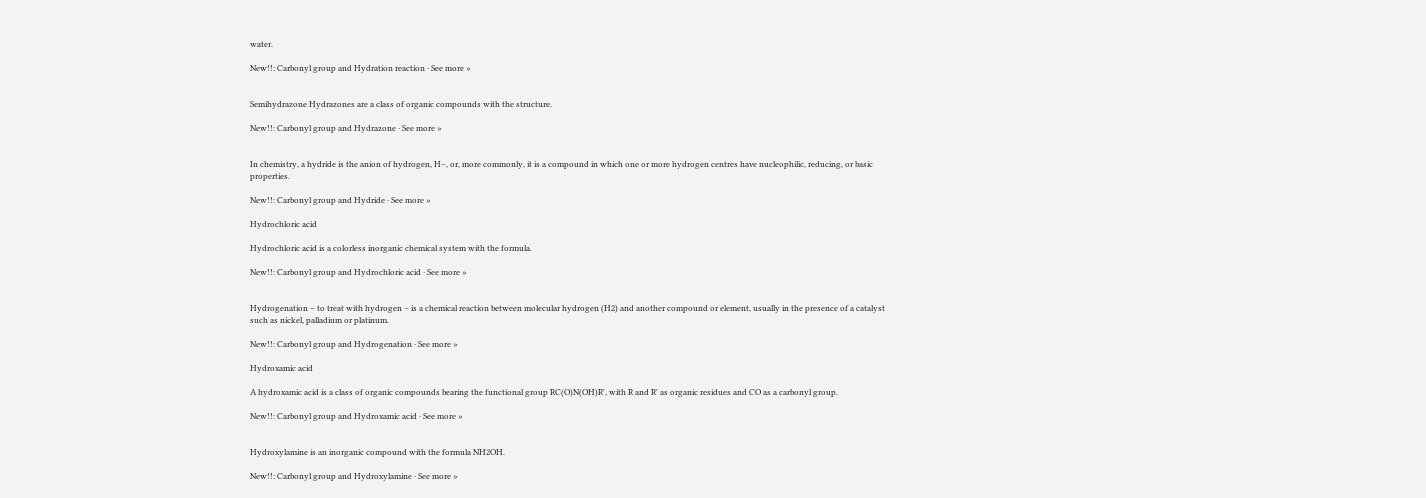water.

New!!: Carbonyl group and Hydration reaction · See more »


Semihydrazone Hydrazones are a class of organic compounds with the structure.

New!!: Carbonyl group and Hydrazone · See more »


In chemistry, a hydride is the anion of hydrogen, H−, or, more commonly, it is a compound in which one or more hydrogen centres have nucleophilic, reducing, or basic properties.

New!!: Carbonyl group and Hydride · See more »

Hydrochloric acid

Hydrochloric acid is a colorless inorganic chemical system with the formula.

New!!: Carbonyl group and Hydrochloric acid · See more »


Hydrogenation – to treat with hydrogen – is a chemical reaction between molecular hydrogen (H2) and another compound or element, usually in the presence of a catalyst such as nickel, palladium or platinum.

New!!: Carbonyl group and Hydrogenation · See more »

Hydroxamic acid

A hydroxamic acid is a class of organic compounds bearing the functional group RC(O)N(OH)R', with R and R' as organic residues and CO as a carbonyl group.

New!!: Carbonyl group and Hydroxamic acid · See more »


Hydroxylamine is an inorganic compound with the formula NH2OH.

New!!: Carbonyl group and Hydroxylamine · See more »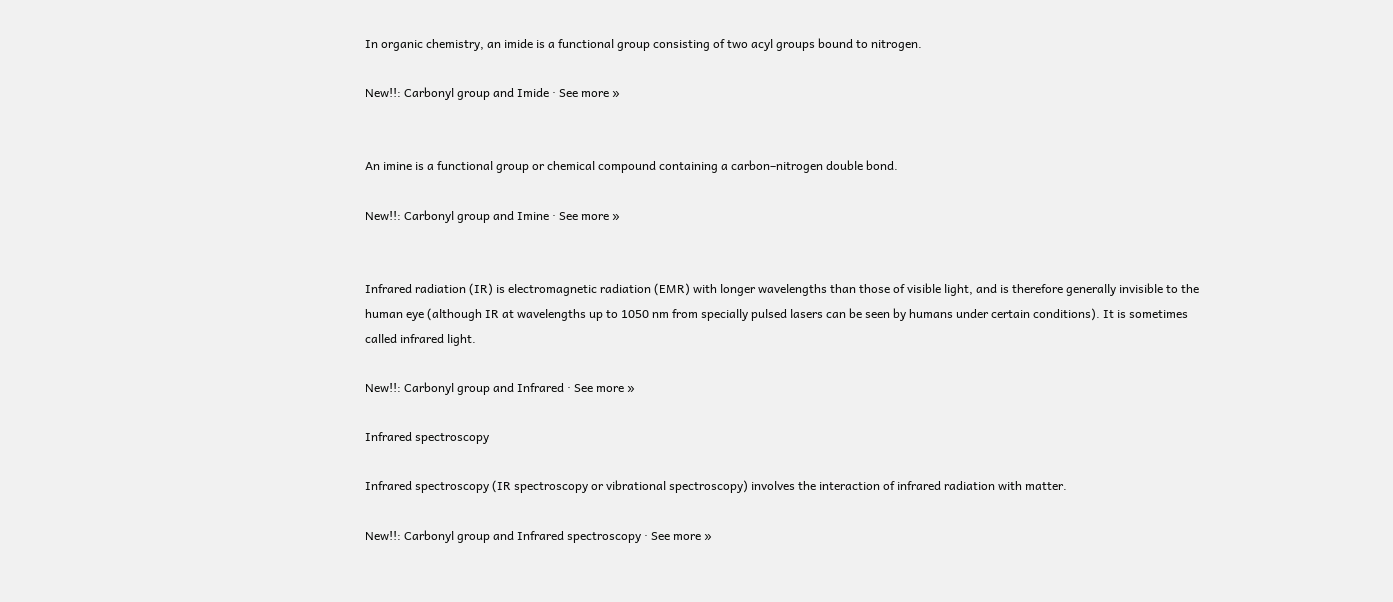In organic chemistry, an imide is a functional group consisting of two acyl groups bound to nitrogen.

New!!: Carbonyl group and Imide · See more »


An imine is a functional group or chemical compound containing a carbon–nitrogen double bond.

New!!: Carbonyl group and Imine · See more »


Infrared radiation (IR) is electromagnetic radiation (EMR) with longer wavelengths than those of visible light, and is therefore generally invisible to the human eye (although IR at wavelengths up to 1050 nm from specially pulsed lasers can be seen by humans under certain conditions). It is sometimes called infrared light.

New!!: Carbonyl group and Infrared · See more »

Infrared spectroscopy

Infrared spectroscopy (IR spectroscopy or vibrational spectroscopy) involves the interaction of infrared radiation with matter.

New!!: Carbonyl group and Infrared spectroscopy · See more »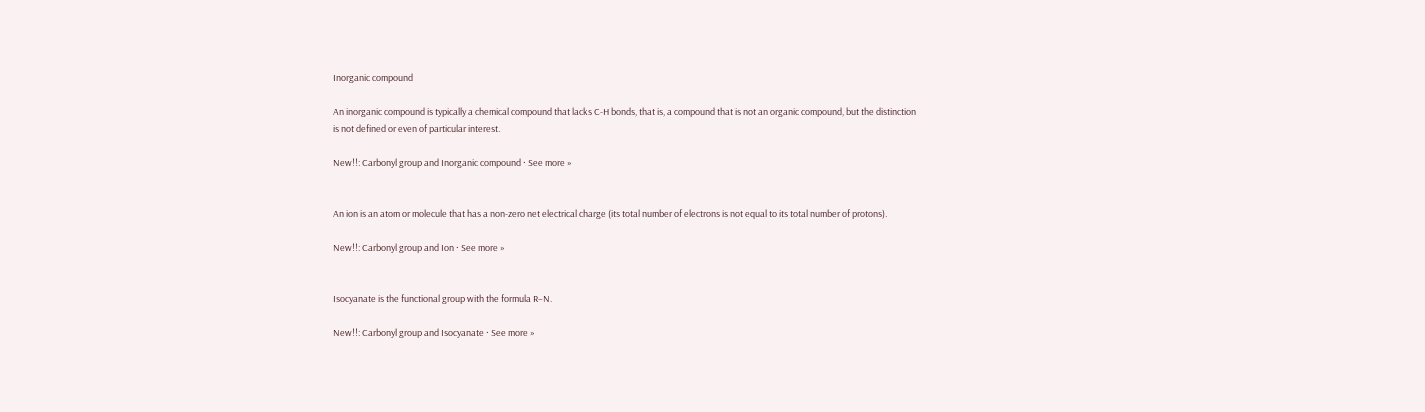Inorganic compound

An inorganic compound is typically a chemical compound that lacks C-H bonds, that is, a compound that is not an organic compound, but the distinction is not defined or even of particular interest.

New!!: Carbonyl group and Inorganic compound · See more »


An ion is an atom or molecule that has a non-zero net electrical charge (its total number of electrons is not equal to its total number of protons).

New!!: Carbonyl group and Ion · See more »


Isocyanate is the functional group with the formula R–N.

New!!: Carbonyl group and Isocyanate · See more »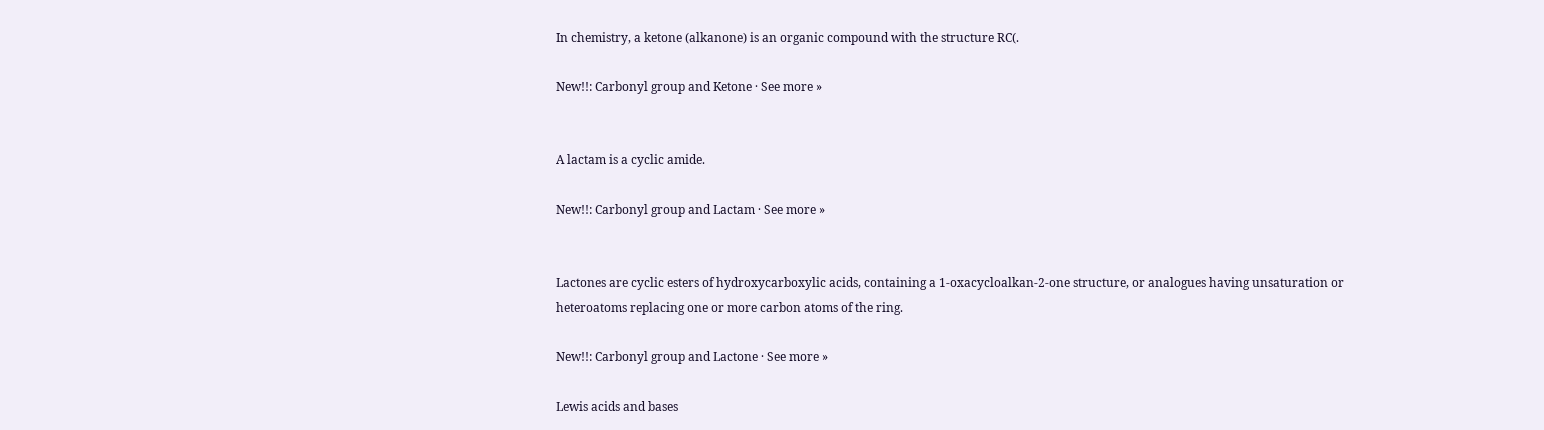In chemistry, a ketone (alkanone) is an organic compound with the structure RC(.

New!!: Carbonyl group and Ketone · See more »


A lactam is a cyclic amide.

New!!: Carbonyl group and Lactam · See more »


Lactones are cyclic esters of hydroxycarboxylic acids, containing a 1-oxacycloalkan-2-one structure, or analogues having unsaturation or heteroatoms replacing one or more carbon atoms of the ring.

New!!: Carbonyl group and Lactone · See more »

Lewis acids and bases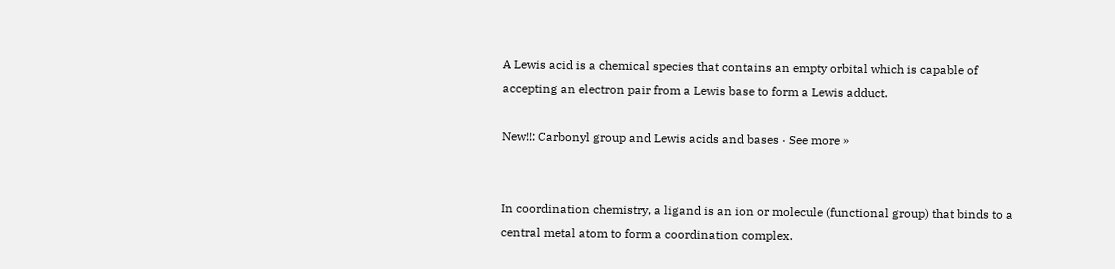A Lewis acid is a chemical species that contains an empty orbital which is capable of accepting an electron pair from a Lewis base to form a Lewis adduct.

New!!: Carbonyl group and Lewis acids and bases · See more »


In coordination chemistry, a ligand is an ion or molecule (functional group) that binds to a central metal atom to form a coordination complex.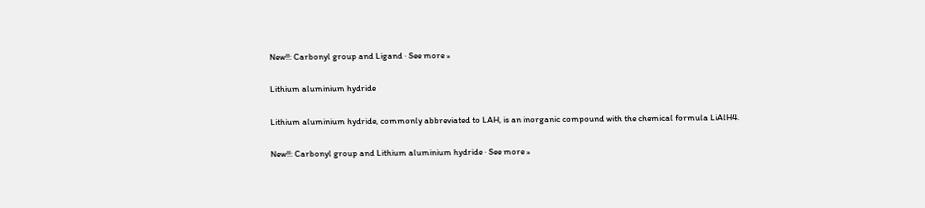New!!: Carbonyl group and Ligand · See more »

Lithium aluminium hydride

Lithium aluminium hydride, commonly abbreviated to LAH, is an inorganic compound with the chemical formula LiAlH4.

New!!: Carbonyl group and Lithium aluminium hydride · See more »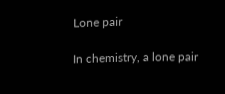Lone pair

In chemistry, a lone pair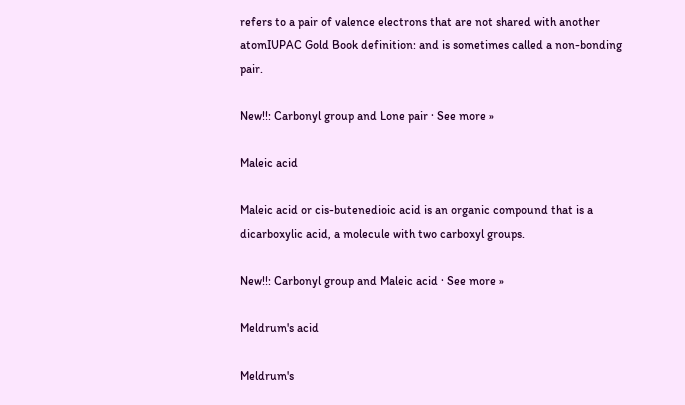refers to a pair of valence electrons that are not shared with another atomIUPAC Gold Book definition: and is sometimes called a non-bonding pair.

New!!: Carbonyl group and Lone pair · See more »

Maleic acid

Maleic acid or cis-butenedioic acid is an organic compound that is a dicarboxylic acid, a molecule with two carboxyl groups.

New!!: Carbonyl group and Maleic acid · See more »

Meldrum's acid

Meldrum's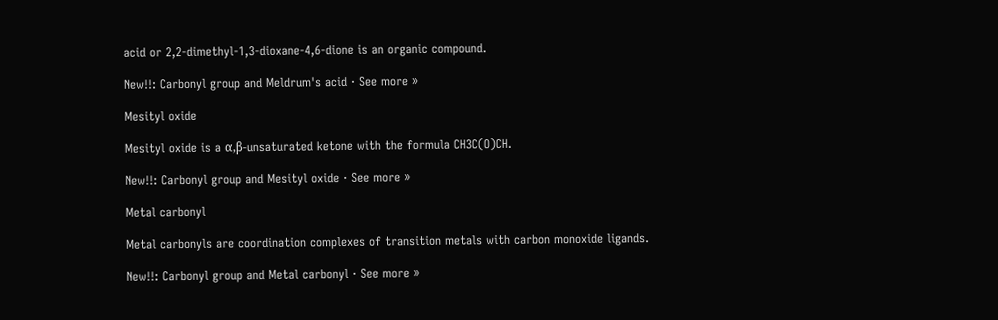acid or 2,2-dimethyl-1,3-dioxane-4,6-dione is an organic compound.

New!!: Carbonyl group and Meldrum's acid · See more »

Mesityl oxide

Mesityl oxide is a α,β-unsaturated ketone with the formula CH3C(O)CH.

New!!: Carbonyl group and Mesityl oxide · See more »

Metal carbonyl

Metal carbonyls are coordination complexes of transition metals with carbon monoxide ligands.

New!!: Carbonyl group and Metal carbonyl · See more »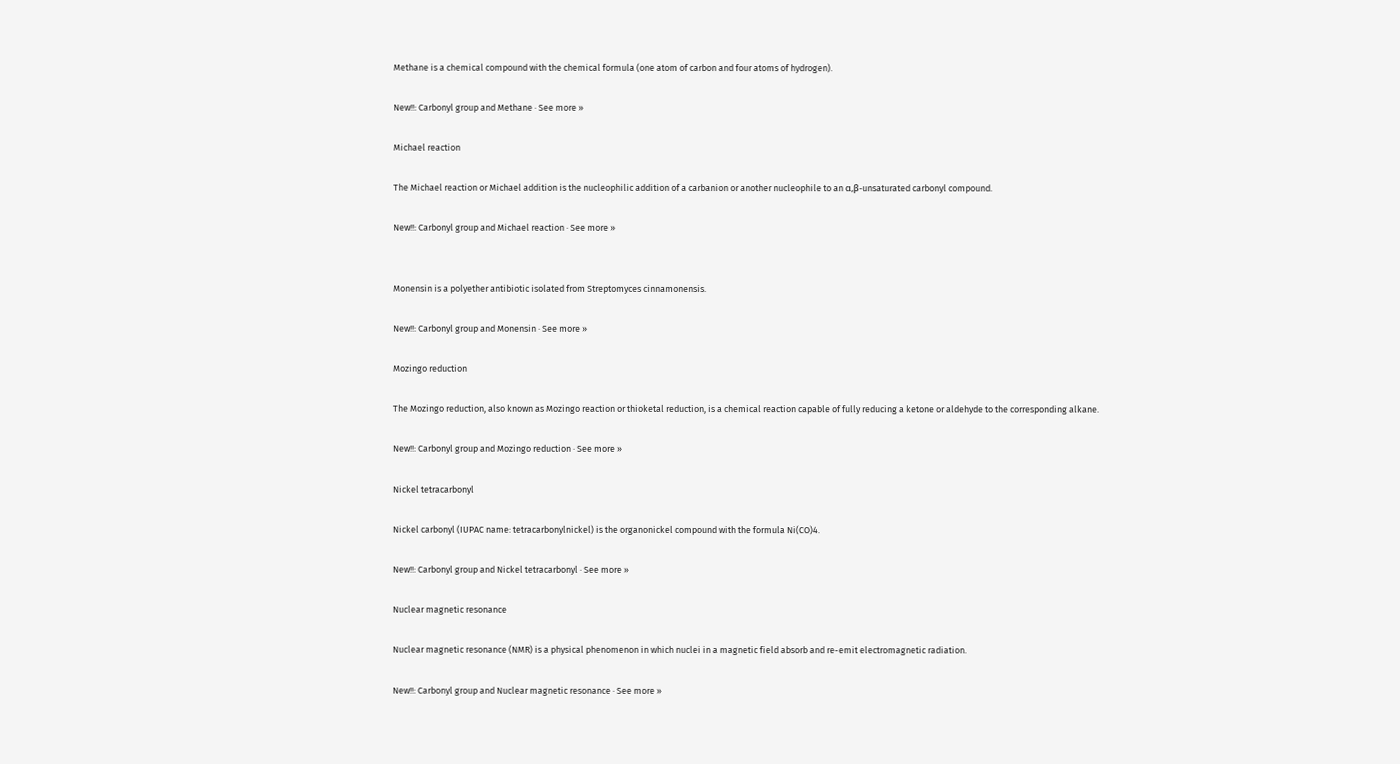Methane is a chemical compound with the chemical formula (one atom of carbon and four atoms of hydrogen).

New!!: Carbonyl group and Methane · See more »

Michael reaction

The Michael reaction or Michael addition is the nucleophilic addition of a carbanion or another nucleophile to an α,β-unsaturated carbonyl compound.

New!!: Carbonyl group and Michael reaction · See more »


Monensin is a polyether antibiotic isolated from Streptomyces cinnamonensis.

New!!: Carbonyl group and Monensin · See more »

Mozingo reduction

The Mozingo reduction, also known as Mozingo reaction or thioketal reduction, is a chemical reaction capable of fully reducing a ketone or aldehyde to the corresponding alkane.

New!!: Carbonyl group and Mozingo reduction · See more »

Nickel tetracarbonyl

Nickel carbonyl (IUPAC name: tetracarbonylnickel) is the organonickel compound with the formula Ni(CO)4.

New!!: Carbonyl group and Nickel tetracarbonyl · See more »

Nuclear magnetic resonance

Nuclear magnetic resonance (NMR) is a physical phenomenon in which nuclei in a magnetic field absorb and re-emit electromagnetic radiation.

New!!: Carbonyl group and Nuclear magnetic resonance · See more »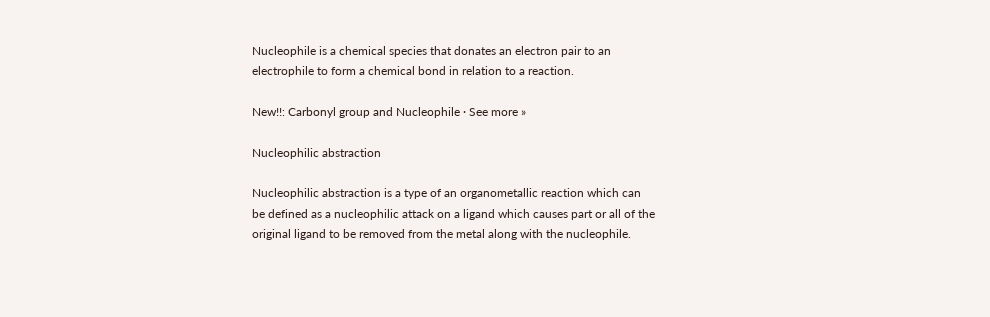Nucleophile is a chemical species that donates an electron pair to an electrophile to form a chemical bond in relation to a reaction.

New!!: Carbonyl group and Nucleophile · See more »

Nucleophilic abstraction

Nucleophilic abstraction is a type of an organometallic reaction which can be defined as a nucleophilic attack on a ligand which causes part or all of the original ligand to be removed from the metal along with the nucleophile.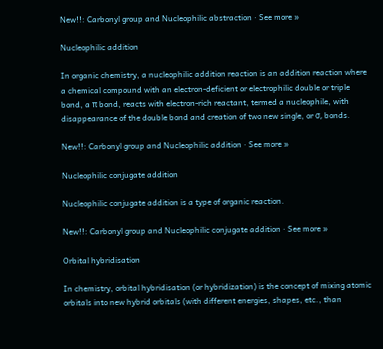New!!: Carbonyl group and Nucleophilic abstraction · See more »

Nucleophilic addition

In organic chemistry, a nucleophilic addition reaction is an addition reaction where a chemical compound with an electron-deficient or electrophilic double or triple bond, a π bond, reacts with electron-rich reactant, termed a nucleophile, with disappearance of the double bond and creation of two new single, or σ, bonds.

New!!: Carbonyl group and Nucleophilic addition · See more »

Nucleophilic conjugate addition

Nucleophilic conjugate addition is a type of organic reaction.

New!!: Carbonyl group and Nucleophilic conjugate addition · See more »

Orbital hybridisation

In chemistry, orbital hybridisation (or hybridization) is the concept of mixing atomic orbitals into new hybrid orbitals (with different energies, shapes, etc., than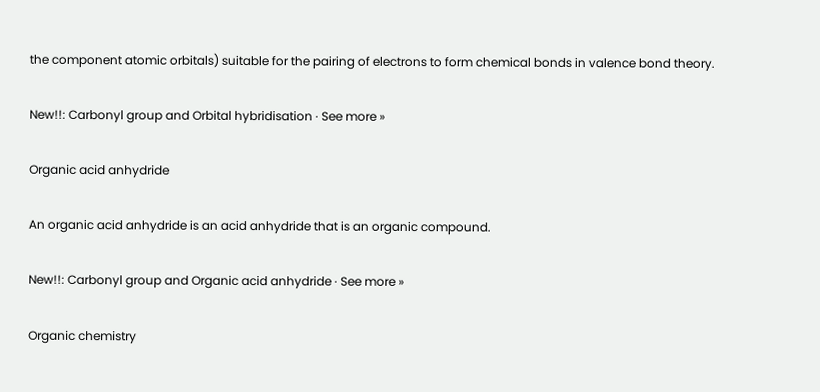the component atomic orbitals) suitable for the pairing of electrons to form chemical bonds in valence bond theory.

New!!: Carbonyl group and Orbital hybridisation · See more »

Organic acid anhydride

An organic acid anhydride is an acid anhydride that is an organic compound.

New!!: Carbonyl group and Organic acid anhydride · See more »

Organic chemistry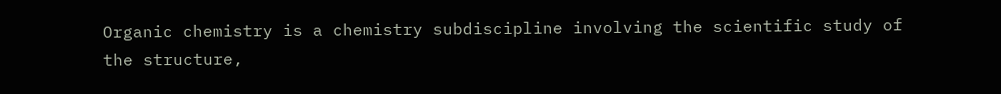Organic chemistry is a chemistry subdiscipline involving the scientific study of the structure,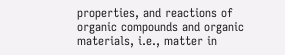properties, and reactions of organic compounds and organic materials, i.e., matter in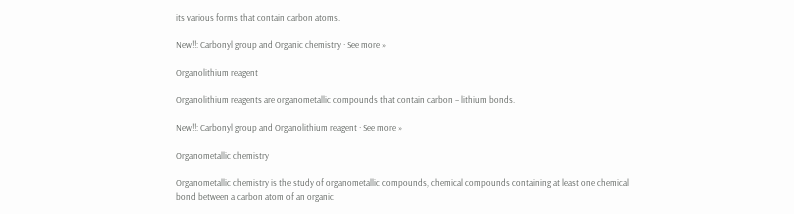its various forms that contain carbon atoms.

New!!: Carbonyl group and Organic chemistry · See more »

Organolithium reagent

Organolithium reagents are organometallic compounds that contain carbon – lithium bonds.

New!!: Carbonyl group and Organolithium reagent · See more »

Organometallic chemistry

Organometallic chemistry is the study of organometallic compounds, chemical compounds containing at least one chemical bond between a carbon atom of an organic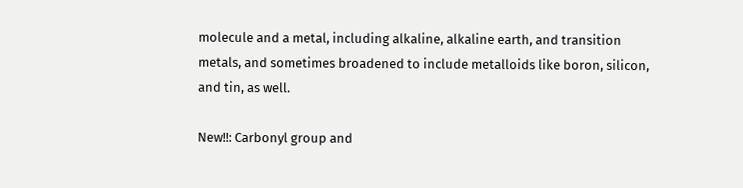molecule and a metal, including alkaline, alkaline earth, and transition metals, and sometimes broadened to include metalloids like boron, silicon, and tin, as well.

New!!: Carbonyl group and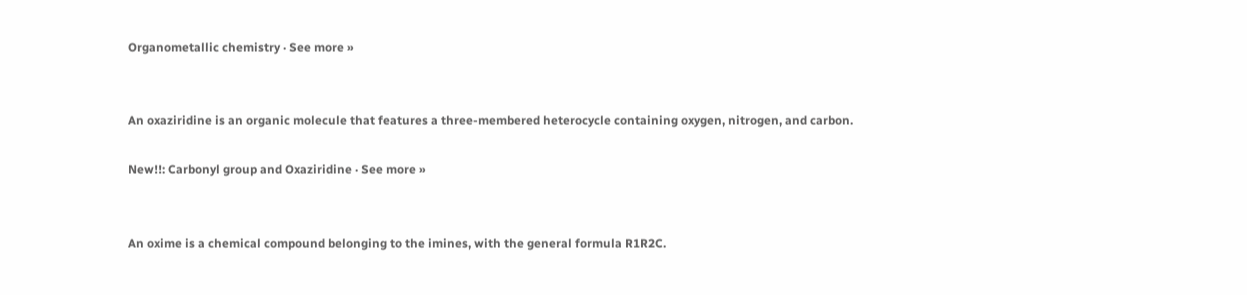Organometallic chemistry · See more »


An oxaziridine is an organic molecule that features a three-membered heterocycle containing oxygen, nitrogen, and carbon.

New!!: Carbonyl group and Oxaziridine · See more »


An oxime is a chemical compound belonging to the imines, with the general formula R1R2C.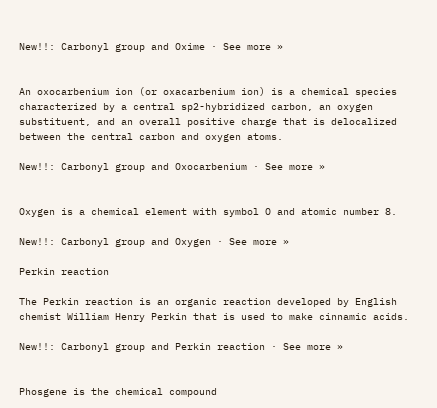New!!: Carbonyl group and Oxime · See more »


An oxocarbenium ion (or oxacarbenium ion) is a chemical species characterized by a central sp2-hybridized carbon, an oxygen substituent, and an overall positive charge that is delocalized between the central carbon and oxygen atoms.

New!!: Carbonyl group and Oxocarbenium · See more »


Oxygen is a chemical element with symbol O and atomic number 8.

New!!: Carbonyl group and Oxygen · See more »

Perkin reaction

The Perkin reaction is an organic reaction developed by English chemist William Henry Perkin that is used to make cinnamic acids.

New!!: Carbonyl group and Perkin reaction · See more »


Phosgene is the chemical compound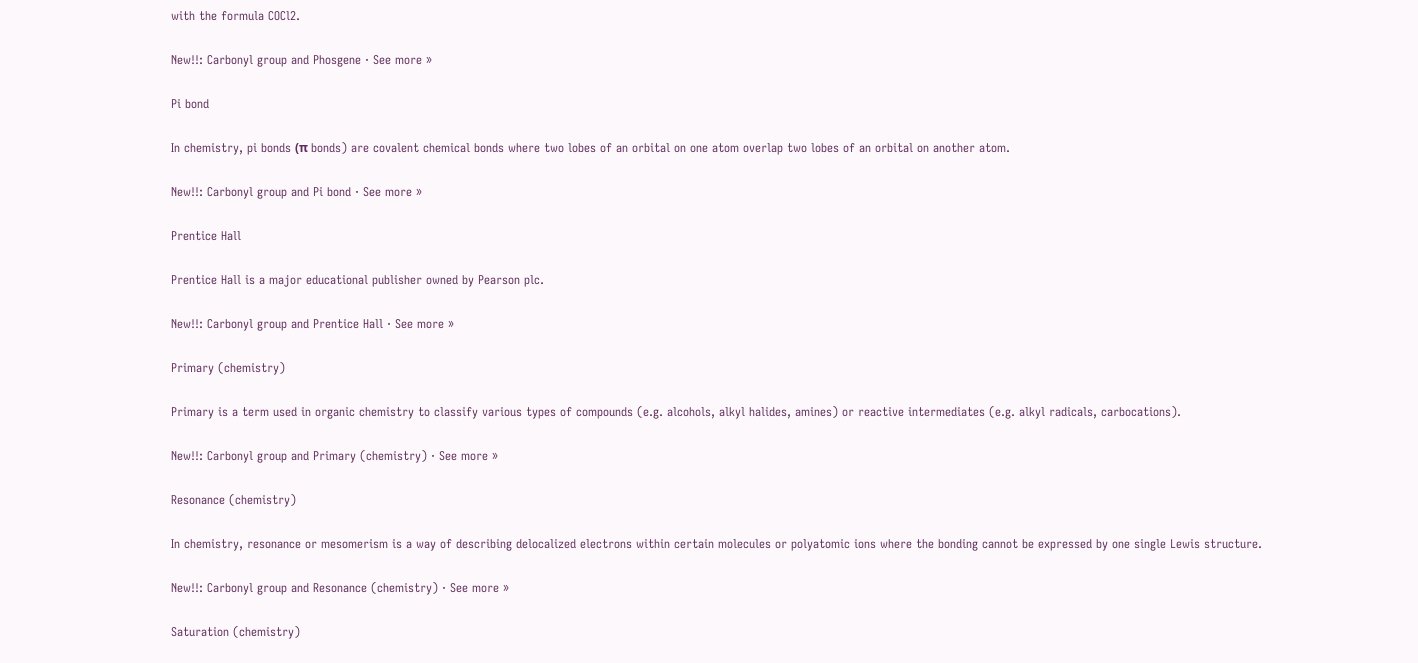with the formula COCl2.

New!!: Carbonyl group and Phosgene · See more »

Pi bond

In chemistry, pi bonds (π bonds) are covalent chemical bonds where two lobes of an orbital on one atom overlap two lobes of an orbital on another atom.

New!!: Carbonyl group and Pi bond · See more »

Prentice Hall

Prentice Hall is a major educational publisher owned by Pearson plc.

New!!: Carbonyl group and Prentice Hall · See more »

Primary (chemistry)

Primary is a term used in organic chemistry to classify various types of compounds (e.g. alcohols, alkyl halides, amines) or reactive intermediates (e.g. alkyl radicals, carbocations).

New!!: Carbonyl group and Primary (chemistry) · See more »

Resonance (chemistry)

In chemistry, resonance or mesomerism is a way of describing delocalized electrons within certain molecules or polyatomic ions where the bonding cannot be expressed by one single Lewis structure.

New!!: Carbonyl group and Resonance (chemistry) · See more »

Saturation (chemistry)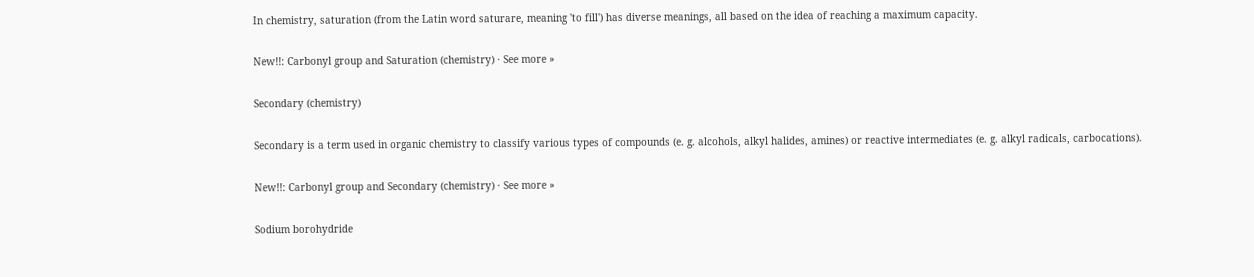In chemistry, saturation (from the Latin word saturare, meaning 'to fill') has diverse meanings, all based on the idea of reaching a maximum capacity.

New!!: Carbonyl group and Saturation (chemistry) · See more »

Secondary (chemistry)

Secondary is a term used in organic chemistry to classify various types of compounds (e. g. alcohols, alkyl halides, amines) or reactive intermediates (e. g. alkyl radicals, carbocations).

New!!: Carbonyl group and Secondary (chemistry) · See more »

Sodium borohydride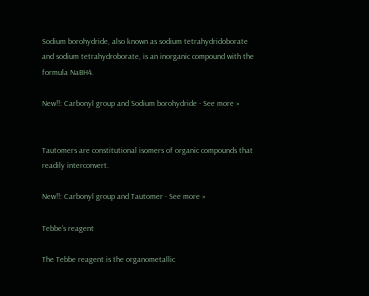Sodium borohydride, also known as sodium tetrahydridoborate and sodium tetrahydroborate, is an inorganic compound with the formula NaBH4.

New!!: Carbonyl group and Sodium borohydride · See more »


Tautomers are constitutional isomers of organic compounds that readily interconvert.

New!!: Carbonyl group and Tautomer · See more »

Tebbe's reagent

The Tebbe reagent is the organometallic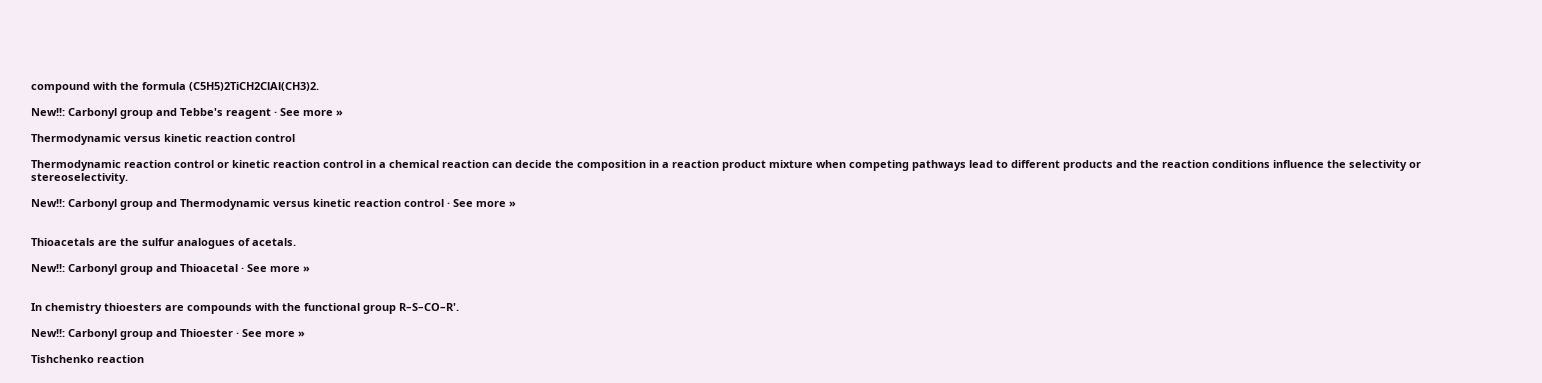compound with the formula (C5H5)2TiCH2ClAl(CH3)2.

New!!: Carbonyl group and Tebbe's reagent · See more »

Thermodynamic versus kinetic reaction control

Thermodynamic reaction control or kinetic reaction control in a chemical reaction can decide the composition in a reaction product mixture when competing pathways lead to different products and the reaction conditions influence the selectivity or stereoselectivity.

New!!: Carbonyl group and Thermodynamic versus kinetic reaction control · See more »


Thioacetals are the sulfur analogues of acetals.

New!!: Carbonyl group and Thioacetal · See more »


In chemistry thioesters are compounds with the functional group R–S–CO–R'.

New!!: Carbonyl group and Thioester · See more »

Tishchenko reaction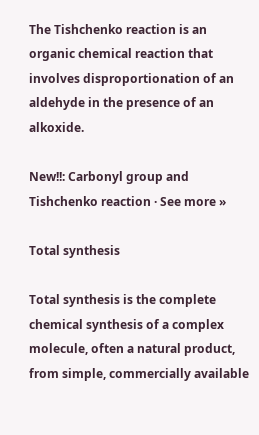The Tishchenko reaction is an organic chemical reaction that involves disproportionation of an aldehyde in the presence of an alkoxide.

New!!: Carbonyl group and Tishchenko reaction · See more »

Total synthesis

Total synthesis is the complete chemical synthesis of a complex molecule, often a natural product, from simple, commercially available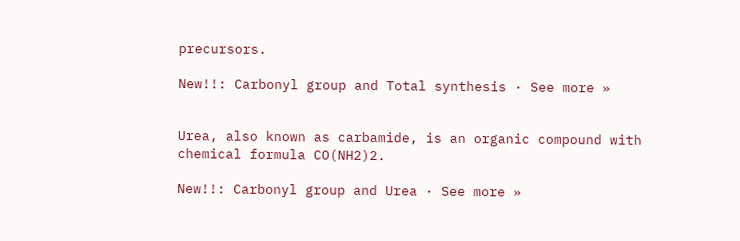precursors.

New!!: Carbonyl group and Total synthesis · See more »


Urea, also known as carbamide, is an organic compound with chemical formula CO(NH2)2.

New!!: Carbonyl group and Urea · See more »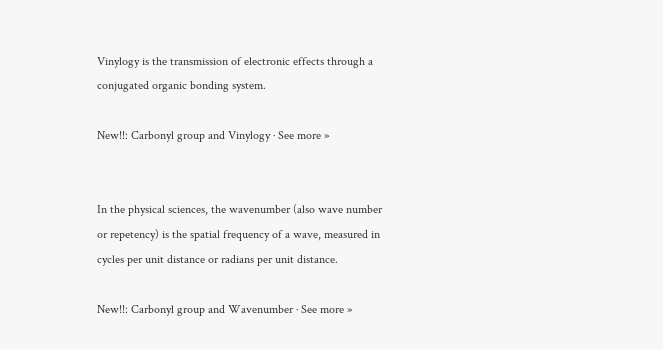Vinylogy is the transmission of electronic effects through a conjugated organic bonding system.

New!!: Carbonyl group and Vinylogy · See more »


In the physical sciences, the wavenumber (also wave number or repetency) is the spatial frequency of a wave, measured in cycles per unit distance or radians per unit distance.

New!!: Carbonyl group and Wavenumber · See more »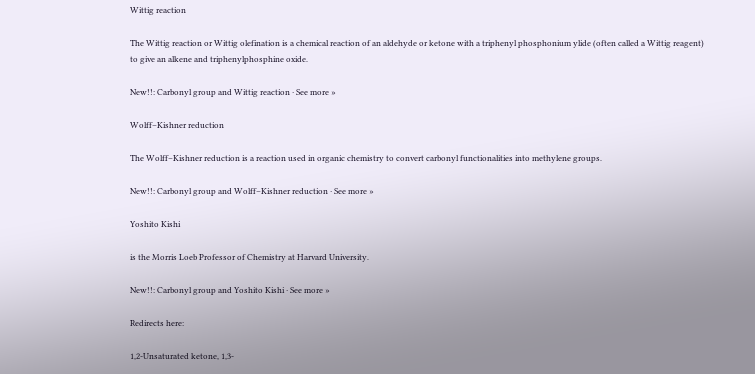Wittig reaction

The Wittig reaction or Wittig olefination is a chemical reaction of an aldehyde or ketone with a triphenyl phosphonium ylide (often called a Wittig reagent) to give an alkene and triphenylphosphine oxide.

New!!: Carbonyl group and Wittig reaction · See more »

Wolff–Kishner reduction

The Wolff–Kishner reduction is a reaction used in organic chemistry to convert carbonyl functionalities into methylene groups.

New!!: Carbonyl group and Wolff–Kishner reduction · See more »

Yoshito Kishi

is the Morris Loeb Professor of Chemistry at Harvard University.

New!!: Carbonyl group and Yoshito Kishi · See more »

Redirects here:

1,2-Unsaturated ketone, 1,3-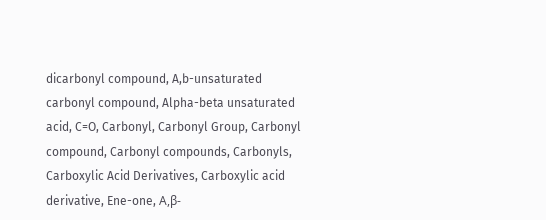dicarbonyl compound, A,b-unsaturated carbonyl compound, Alpha-beta unsaturated acid, C=O, Carbonyl, Carbonyl Group, Carbonyl compound, Carbonyl compounds, Carbonyls, Carboxylic Acid Derivatives, Carboxylic acid derivative, Ene-one, Α,β-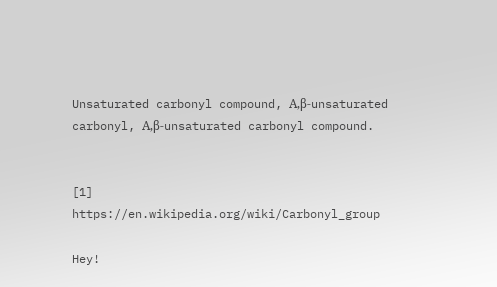Unsaturated carbonyl compound, Α,β-unsaturated carbonyl, Α,β-unsaturated carbonyl compound.


[1] https://en.wikipedia.org/wiki/Carbonyl_group

Hey!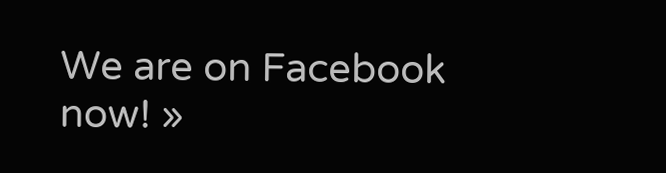We are on Facebook now! »